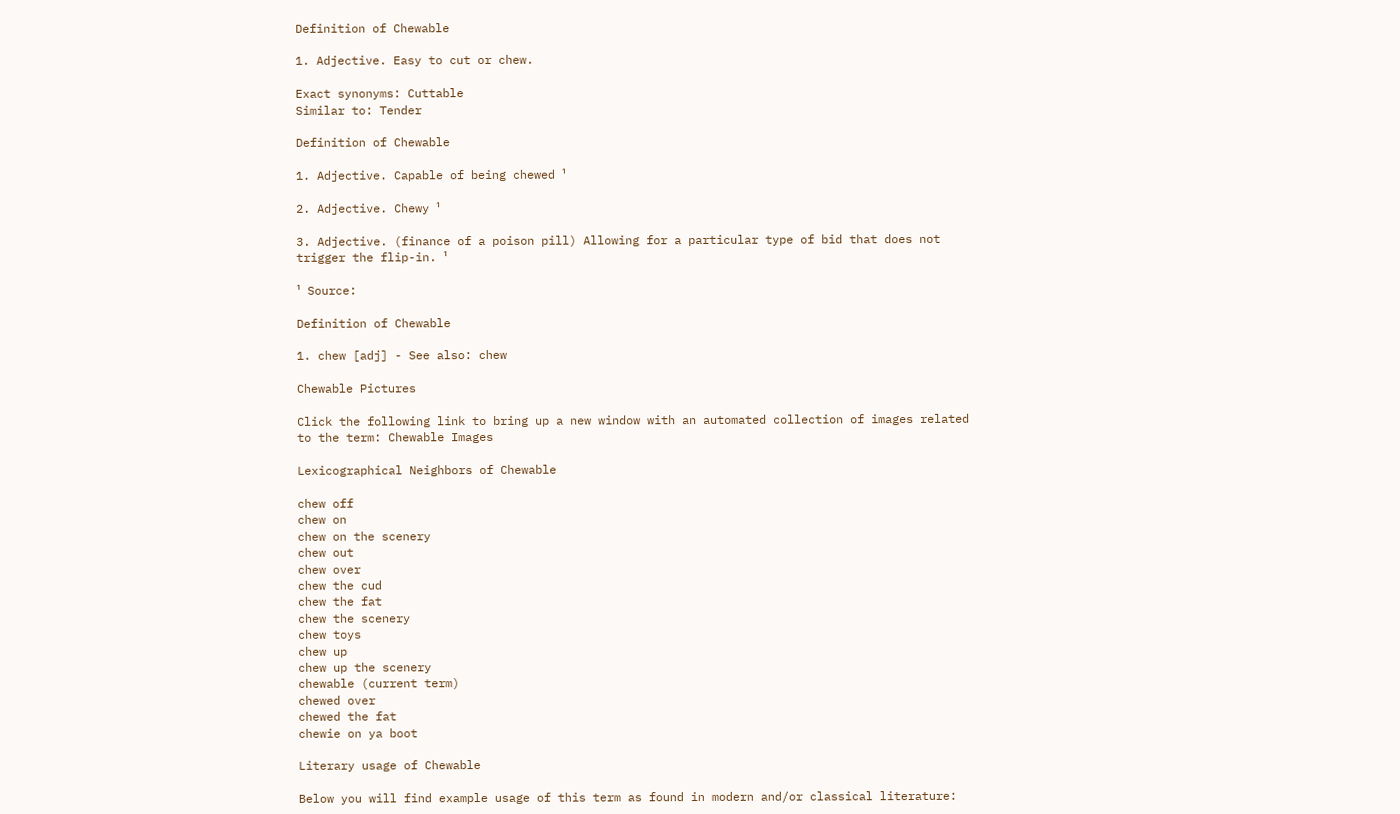Definition of Chewable

1. Adjective. Easy to cut or chew.

Exact synonyms: Cuttable
Similar to: Tender

Definition of Chewable

1. Adjective. Capable of being chewed ¹

2. Adjective. Chewy ¹

3. Adjective. (finance of a poison pill) Allowing for a particular type of bid that does not trigger the flip-in. ¹

¹ Source:

Definition of Chewable

1. chew [adj] - See also: chew

Chewable Pictures

Click the following link to bring up a new window with an automated collection of images related to the term: Chewable Images

Lexicographical Neighbors of Chewable

chew off
chew on
chew on the scenery
chew out
chew over
chew the cud
chew the fat
chew the scenery
chew toys
chew up
chew up the scenery
chewable (current term)
chewed over
chewed the fat
chewie on ya boot

Literary usage of Chewable

Below you will find example usage of this term as found in modern and/or classical literature: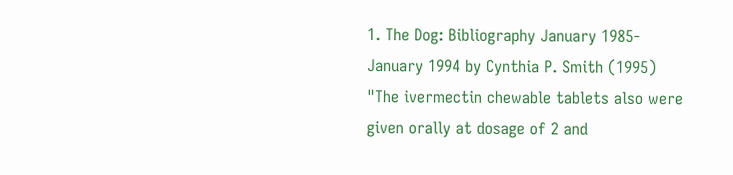1. The Dog: Bibliography January 1985-January 1994 by Cynthia P. Smith (1995)
"The ivermectin chewable tablets also were given orally at dosage of 2 and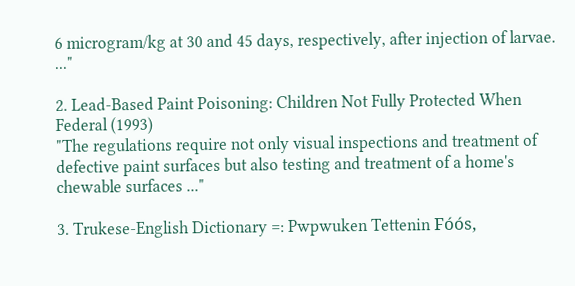6 microgram/kg at 30 and 45 days, respectively, after injection of larvae. ..."

2. Lead-Based Paint Poisoning: Children Not Fully Protected When Federal (1993)
"The regulations require not only visual inspections and treatment of defective paint surfaces but also testing and treatment of a home's chewable surfaces ..."

3. Trukese-English Dictionary =: Pwpwuken Tettenin Fóós,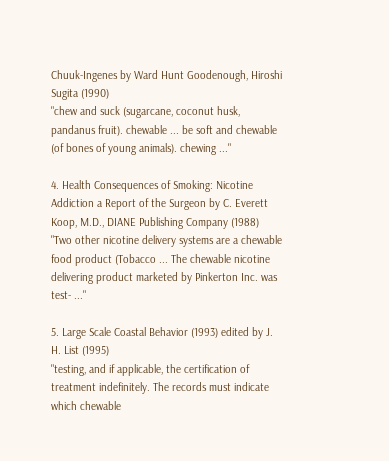Chuuk-Ingenes by Ward Hunt Goodenough, Hiroshi Sugita (1990)
"chew and suck (sugarcane, coconut husk, pandanus fruit). chewable ... be soft and chewable (of bones of young animals). chewing ..."

4. Health Consequences of Smoking: Nicotine Addiction a Report of the Surgeon by C. Everett Koop, M.D., DIANE Publishing Company (1988)
"Two other nicotine delivery systems are a chewable food product (Tobacco ... The chewable nicotine delivering product marketed by Pinkerton Inc. was test- ..."

5. Large Scale Coastal Behavior (1993) edited by J. H. List (1995)
"testing, and if applicable, the certification of treatment indefinitely. The records must indicate which chewable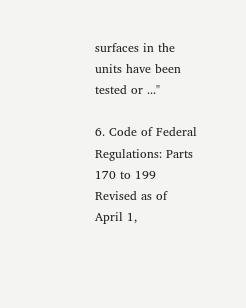surfaces in the units have been tested or ..."

6. Code of Federal Regulations: Parts 170 to 199 Revised as of April 1,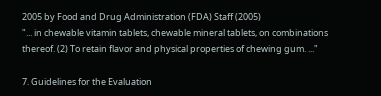2005 by Food and Drug Administration (FDA) Staff (2005)
"... in chewable vitamin tablets, chewable mineral tablets, on combinations thereof. (2) To retain flavor and physical properties of chewing gum. ..."

7. Guidelines for the Evaluation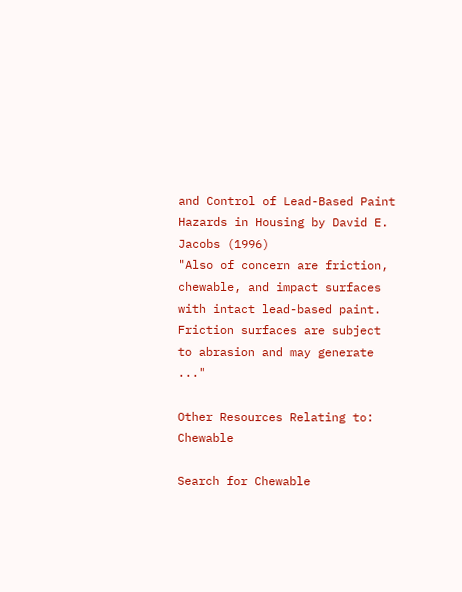and Control of Lead-Based Paint Hazards in Housing by David E. Jacobs (1996)
"Also of concern are friction, chewable, and impact surfaces with intact lead-based paint. Friction surfaces are subject to abrasion and may generate ..."

Other Resources Relating to: Chewable

Search for Chewable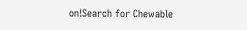on!Search for Chewable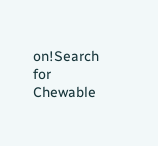on!Search for Chewable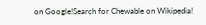on Google!Search for Chewable on Wikipedia!